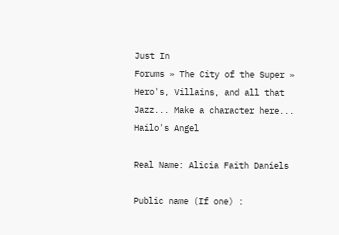Just In
Forums » The City of the Super »
Hero's, Villains, and all that Jazz... Make a character here...
Hailo's Angel

Real Name: Alicia Faith Daniels

Public name (If one) :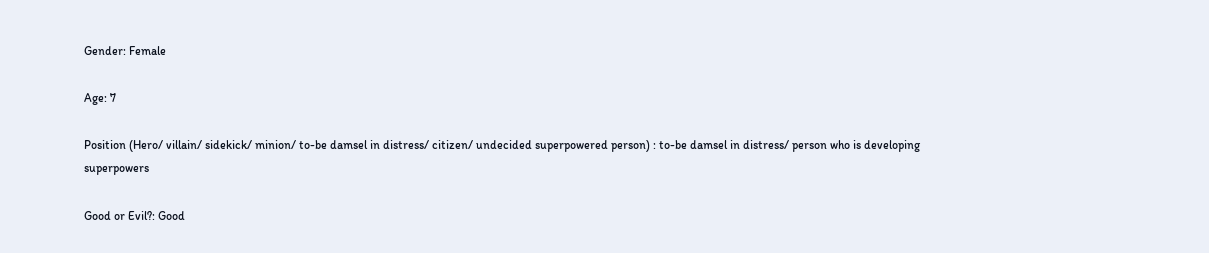Gender: Female

Age: 7

Position (Hero/ villain/ sidekick/ minion/ to-be damsel in distress/ citizen/ undecided superpowered person) : to-be damsel in distress/ person who is developing superpowers

Good or Evil?: Good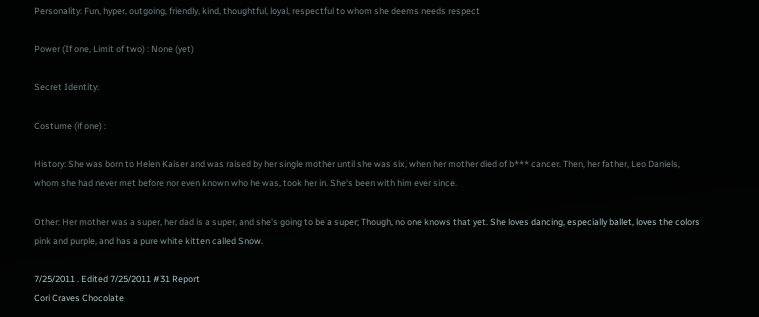Personality: Fun, hyper, outgoing, friendly, kind, thoughtful, loyal, respectful to whom she deems needs respect

Power (If one, Limit of two) : None (yet)

Secret Identity:

Costume (if one) :

History: She was born to Helen Kaiser and was raised by her single mother until she was six, when her mother died of b*** cancer. Then, her father, Leo Daniels, whom she had never met before nor even known who he was, took her in. She's been with him ever since.

Other: Her mother was a super, her dad is a super, and she's going to be a super; Though, no one knows that yet. She loves dancing, especially ballet, loves the colors pink and purple, and has a pure white kitten called Snow.

7/25/2011 . Edited 7/25/2011 #31 Report
Cori Craves Chocolate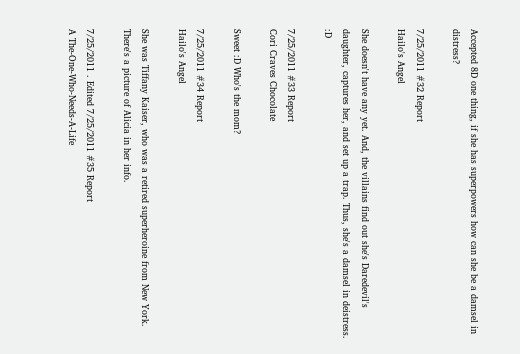Accepted 8D one thing, if she has superpowers how can she be a damsel in distress?

7/25/2011 #32 Report
Hailo's Angel

She doesn't have any yet. And, the villains find out she's Daredevil's daughter, captures her, and set up a trap. Thus, she's a damsel in deistress. :D

7/25/2011 #33 Report
Cori Craves Chocolate

Sweet :D Who's the mom?

7/25/2011 #34 Report
Hailo's Angel

She was Tiffany Kaiser, who was a retired superheroine from New York. There's a picture of Alicia in her info.

7/25/2011 . Edited 7/25/2011 #35 Report
A The-One-Who-Needs-A-Life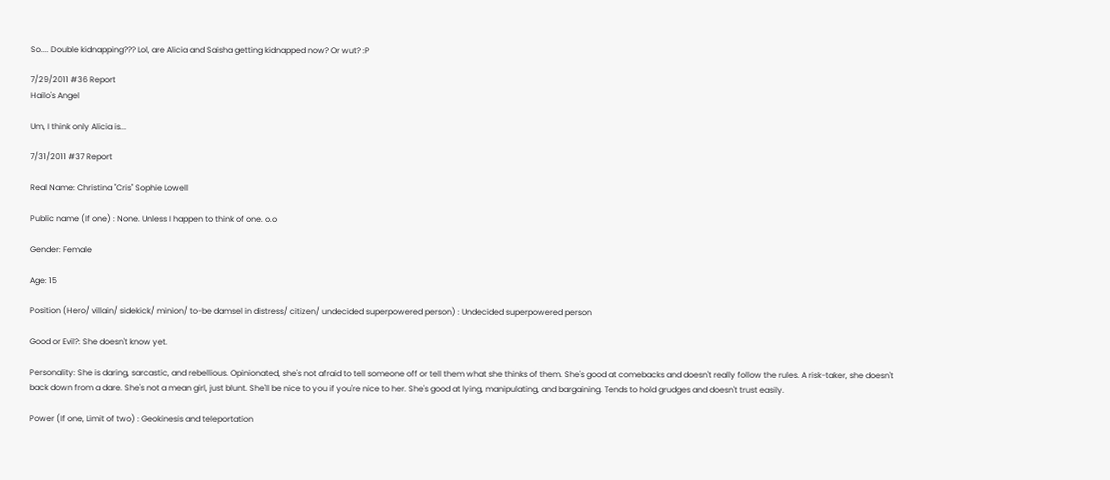So.... Double kidnapping??? Lol, are Alicia and Saisha getting kidnapped now? Or wut? :P

7/29/2011 #36 Report
Hailo's Angel

Um, I think only Alicia is...

7/31/2011 #37 Report

Real Name: Christina "Cris" Sophie Lowell

Public name (If one) : None. Unless I happen to think of one. o.o

Gender: Female

Age: 15

Position (Hero/ villain/ sidekick/ minion/ to-be damsel in distress/ citizen/ undecided superpowered person) : Undecided superpowered person

Good or Evil?: She doesn't know yet.

Personality: She is daring, sarcastic, and rebellious. Opinionated, she's not afraid to tell someone off or tell them what she thinks of them. She's good at comebacks and doesn't really follow the rules. A risk-taker, she doesn't back down from a dare. She's not a mean girl, just blunt. She'll be nice to you if you're nice to her. She's good at lying, manipulating, and bargaining. Tends to hold grudges and doesn't trust easily.

Power (If one, Limit of two) : Geokinesis and teleportation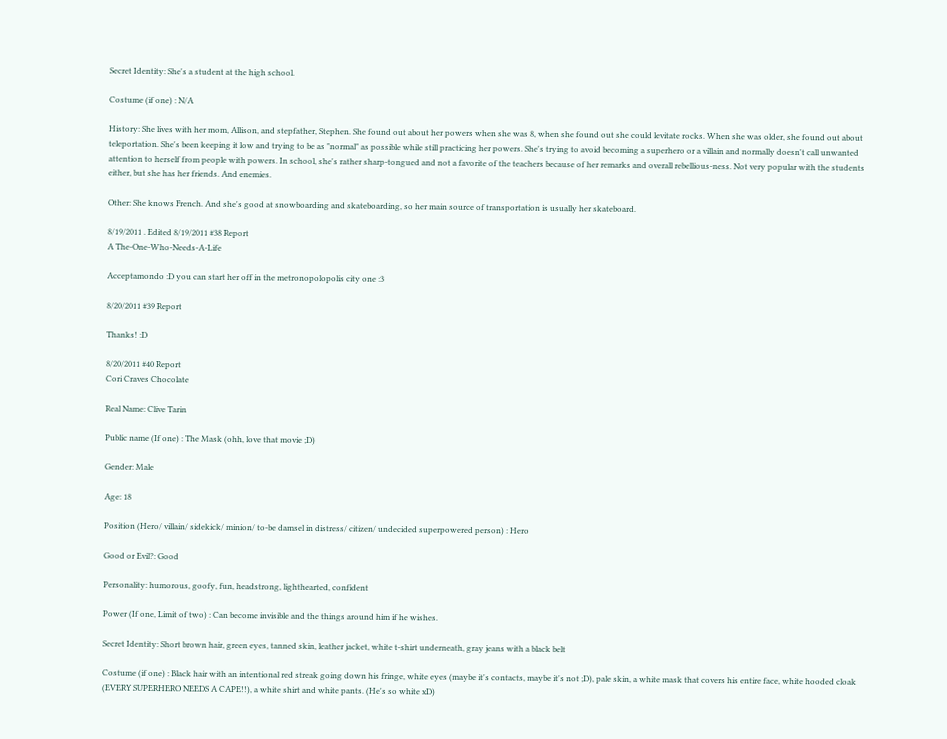Secret Identity: She's a student at the high school.

Costume (if one) : N/A

History: She lives with her mom, Allison, and stepfather, Stephen. She found out about her powers when she was 8, when she found out she could levitate rocks. When she was older, she found out about teleportation. She's been keeping it low and trying to be as "normal" as possible while still practicing her powers. She's trying to avoid becoming a superhero or a villain and normally doesn't call unwanted attention to herself from people with powers. In school, she's rather sharp-tongued and not a favorite of the teachers because of her remarks and overall rebellious-ness. Not very popular with the students either, but she has her friends. And enemies.

Other: She knows French. And she's good at snowboarding and skateboarding, so her main source of transportation is usually her skateboard.

8/19/2011 . Edited 8/19/2011 #38 Report
A The-One-Who-Needs-A-Life

Acceptamondo :D you can start her off in the metronopolopolis city one :3

8/20/2011 #39 Report

Thanks! :D

8/20/2011 #40 Report
Cori Craves Chocolate

Real Name: Clive Tarin

Public name (If one) : The Mask (ohh, love that movie ;D)

Gender: Male

Age: 18

Position (Hero/ villain/ sidekick/ minion/ to-be damsel in distress/ citizen/ undecided superpowered person) : Hero

Good or Evil?: Good

Personality: humorous, goofy, fun, headstrong, lighthearted, confident

Power (If one, Limit of two) : Can become invisible and the things around him if he wishes.

Secret Identity: Short brown hair, green eyes, tanned skin, leather jacket, white t-shirt underneath, gray jeans with a black belt

Costume (if one) : Black hair with an intentional red streak going down his fringe, white eyes (maybe it's contacts, maybe it's not ;D), pale skin, a white mask that covers his entire face, white hooded cloak (EVERY SUPERHERO NEEDS A CAPE!!), a white shirt and white pants. (He's so white xD)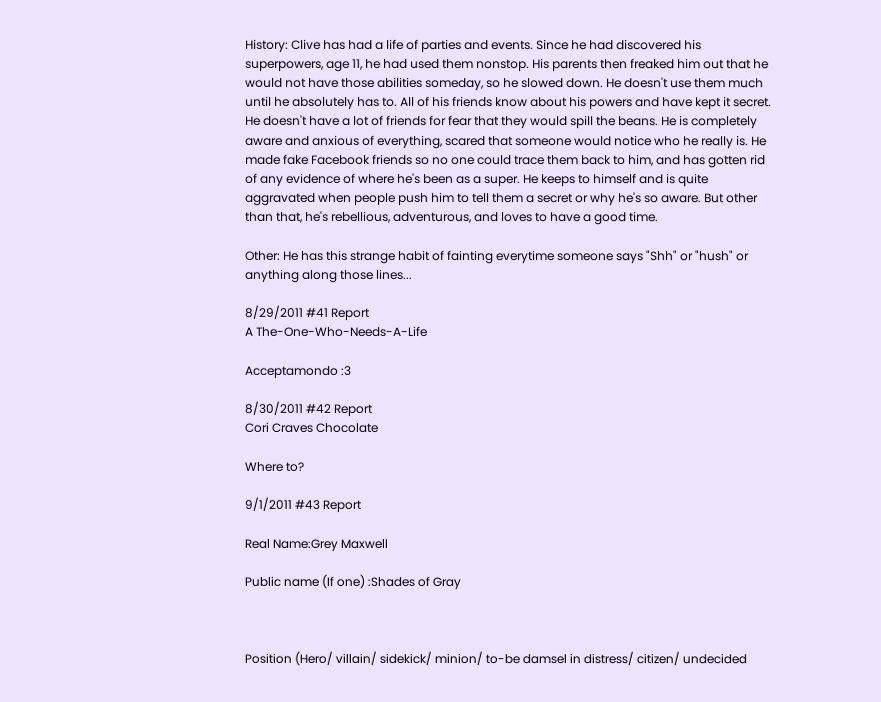History: Clive has had a life of parties and events. Since he had discovered his superpowers, age 11, he had used them nonstop. His parents then freaked him out that he would not have those abilities someday, so he slowed down. He doesn't use them much until he absolutely has to. All of his friends know about his powers and have kept it secret. He doesn't have a lot of friends for fear that they would spill the beans. He is completely aware and anxious of everything, scared that someone would notice who he really is. He made fake Facebook friends so no one could trace them back to him, and has gotten rid of any evidence of where he's been as a super. He keeps to himself and is quite aggravated when people push him to tell them a secret or why he's so aware. But other than that, he's rebellious, adventurous, and loves to have a good time.

Other: He has this strange habit of fainting everytime someone says "Shh" or "hush" or anything along those lines...

8/29/2011 #41 Report
A The-One-Who-Needs-A-Life

Acceptamondo :3

8/30/2011 #42 Report
Cori Craves Chocolate

Where to?

9/1/2011 #43 Report

Real Name:Grey Maxwell

Public name (If one) :Shades of Gray



Position (Hero/ villain/ sidekick/ minion/ to-be damsel in distress/ citizen/ undecided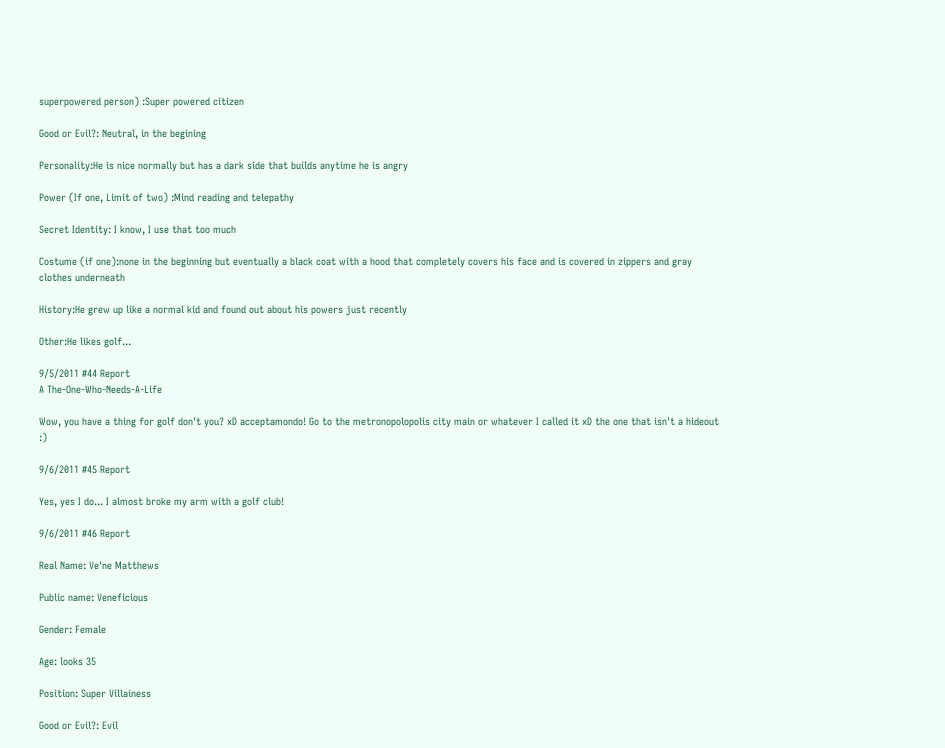superpowered person) :Super powered citizen

Good or Evil?: Neutral, in the begining

Personality:He is nice normally but has a dark side that builds anytime he is angry

Power (If one, Limit of two) :Mind reading and telepathy

Secret Identity: I know, I use that too much

Costume (if one):none in the beginning but eventually a black coat with a hood that completely covers his face and is covered in zippers and gray clothes underneath

History:He grew up like a normal kid and found out about his powers just recently

Other:He likes golf...

9/5/2011 #44 Report
A The-One-Who-Needs-A-Life

Wow, you have a thing for golf don't you? xD acceptamondo! Go to the metronopolopolis city main or whatever I called it xD the one that isn't a hideout :)

9/6/2011 #45 Report

Yes, yes I do... I almost broke my arm with a golf club!

9/6/2011 #46 Report

Real Name: Ve'ne Matthews

Public name: Veneficious

Gender: Female

Age: looks 35

Position: Super Villainess

Good or Evil?: Evil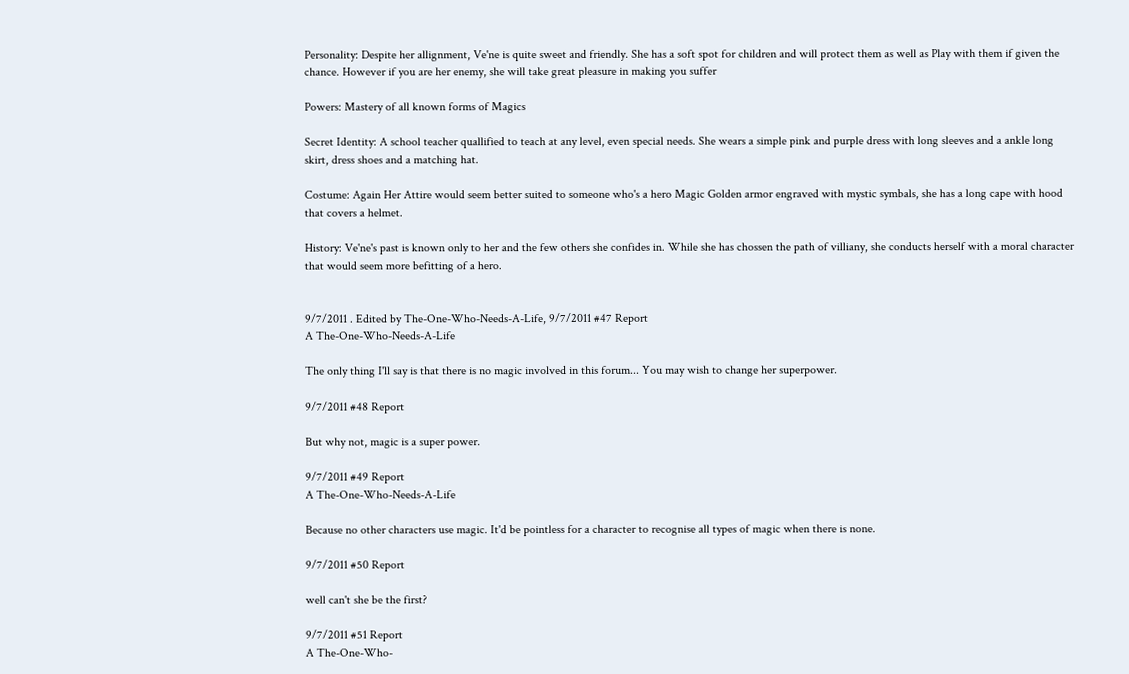Personality: Despite her allignment, Ve'ne is quite sweet and friendly. She has a soft spot for children and will protect them as well as Play with them if given the chance. However if you are her enemy, she will take great pleasure in making you suffer

Powers: Mastery of all known forms of Magics

Secret Identity: A school teacher quallified to teach at any level, even special needs. She wears a simple pink and purple dress with long sleeves and a ankle long skirt, dress shoes and a matching hat.

Costume: Again Her Attire would seem better suited to someone who's a hero Magic Golden armor engraved with mystic symbals, she has a long cape with hood that covers a helmet.

History: Ve'ne's past is known only to her and the few others she confides in. While she has chossen the path of villiany, she conducts herself with a moral character that would seem more befitting of a hero.


9/7/2011 . Edited by The-One-Who-Needs-A-Life, 9/7/2011 #47 Report
A The-One-Who-Needs-A-Life

The only thing I'll say is that there is no magic involved in this forum... You may wish to change her superpower.

9/7/2011 #48 Report

But why not, magic is a super power.

9/7/2011 #49 Report
A The-One-Who-Needs-A-Life

Because no other characters use magic. It'd be pointless for a character to recognise all types of magic when there is none.

9/7/2011 #50 Report

well can't she be the first?

9/7/2011 #51 Report
A The-One-Who-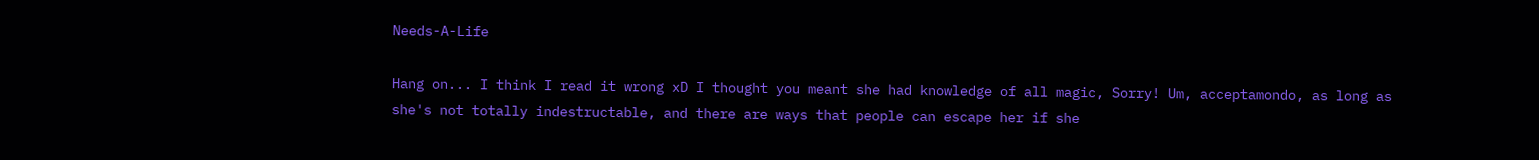Needs-A-Life

Hang on... I think I read it wrong xD I thought you meant she had knowledge of all magic, Sorry! Um, acceptamondo, as long as she's not totally indestructable, and there are ways that people can escape her if she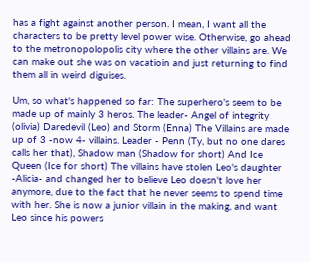has a fight against another person. I mean, I want all the characters to be pretty level power wise. Otherwise, go ahead to the metronopolopolis city where the other villains are. We can make out she was on vacatioin and just returning to find them all in weird diguises.

Um, so what's happened so far: The superhero's seem to be made up of mainly 3 heros. The leader- Angel of integrity (olivia) Daredevil (Leo) and Storm (Enna) The Villains are made up of 3 -now 4- villains. Leader - Penn (Ty, but no one dares calls her that), Shadow man (Shadow for short) And Ice Queen (Ice for short) The villains have stolen Leo's daughter -Alicia- and changed her to believe Leo doesn't love her anymore, due to the fact that he never seems to spend time with her. She is now a junior villain in the making, and want Leo since his powers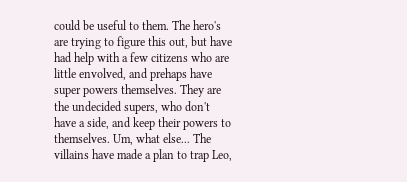could be useful to them. The hero's are trying to figure this out, but have had help with a few citizens who are little envolved, and prehaps have super powers themselves. They are the undecided supers, who don't have a side, and keep their powers to themselves. Um, what else... The villains have made a plan to trap Leo,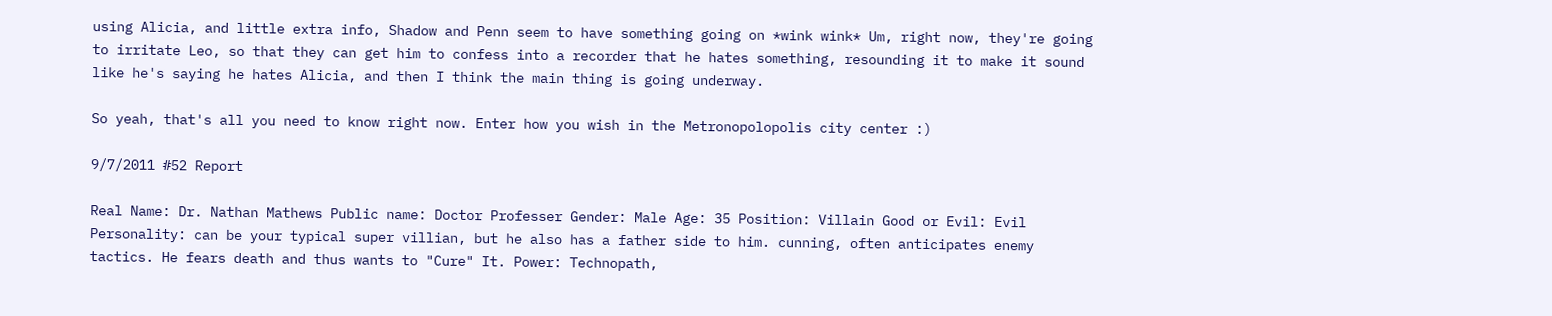using Alicia, and little extra info, Shadow and Penn seem to have something going on *wink wink* Um, right now, they're going to irritate Leo, so that they can get him to confess into a recorder that he hates something, resounding it to make it sound like he's saying he hates Alicia, and then I think the main thing is going underway.

So yeah, that's all you need to know right now. Enter how you wish in the Metronopolopolis city center :)

9/7/2011 #52 Report

Real Name: Dr. Nathan Mathews Public name: Doctor Professer Gender: Male Age: 35 Position: Villain Good or Evil: Evil Personality: can be your typical super villian, but he also has a father side to him. cunning, often anticipates enemy tactics. He fears death and thus wants to "Cure" It. Power: Technopath,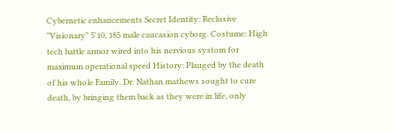Cybernetic enhancements Secret Identity: Reclusive "Visionary" 5'10, 185 male caucasion cyborg. Costume: High tech battle armor wired into his nervious systom for maximum operational speed History: Plauged by the death of his whole Family. Dr. Nathan mathews sought to cure death, by bringing them back as they were in life, only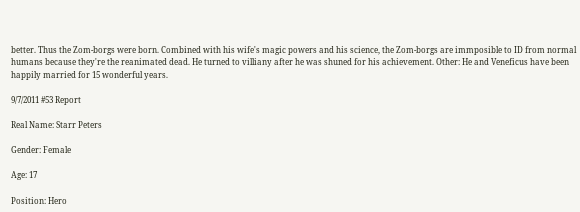better. Thus the Zom-borgs were born. Combined with his wife's magic powers and his science, the Zom-borgs are immposible to ID from normal humans because they're the reanimated dead. He turned to villiany after he was shuned for his achievement. Other: He and Veneficus have been happily married for 15 wonderful years.

9/7/2011 #53 Report

Real Name: Starr Peters

Gender: Female

Age: 17

Position: Hero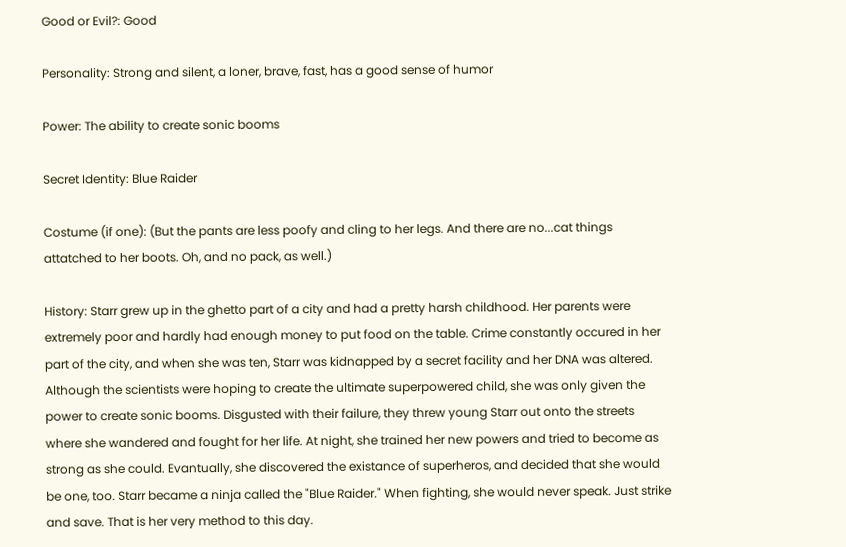Good or Evil?: Good

Personality: Strong and silent, a loner, brave, fast, has a good sense of humor

Power: The ability to create sonic booms

Secret Identity: Blue Raider

Costume (if one): (But the pants are less poofy and cling to her legs. And there are no...cat things attatched to her boots. Oh, and no pack, as well.)

History: Starr grew up in the ghetto part of a city and had a pretty harsh childhood. Her parents were extremely poor and hardly had enough money to put food on the table. Crime constantly occured in her part of the city, and when she was ten, Starr was kidnapped by a secret facility and her DNA was altered. Although the scientists were hoping to create the ultimate superpowered child, she was only given the power to create sonic booms. Disgusted with their failure, they threw young Starr out onto the streets where she wandered and fought for her life. At night, she trained her new powers and tried to become as strong as she could. Evantually, she discovered the existance of superheros, and decided that she would be one, too. Starr became a ninja called the "Blue Raider." When fighting, she would never speak. Just strike and save. That is her very method to this day.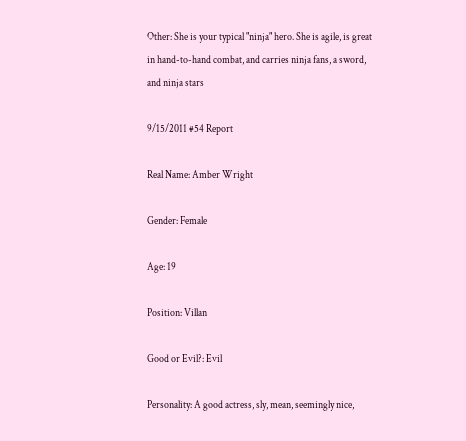Other: She is your typical "ninja" hero. She is agile, is great in hand-to-hand combat, and carries ninja fans, a sword, and ninja stars

9/15/2011 #54 Report

Real Name: Amber Wright

Gender: Female

Age: 19

Position: Villan

Good or Evil?: Evil

Personality: A good actress, sly, mean, seemingly nice,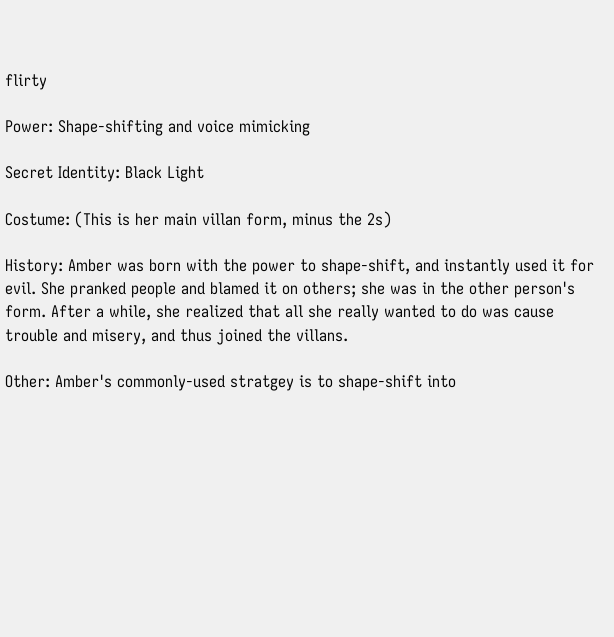flirty

Power: Shape-shifting and voice mimicking

Secret Identity: Black Light

Costume: (This is her main villan form, minus the 2s)

History: Amber was born with the power to shape-shift, and instantly used it for evil. She pranked people and blamed it on others; she was in the other person's form. After a while, she realized that all she really wanted to do was cause trouble and misery, and thus joined the villans.

Other: Amber's commonly-used stratgey is to shape-shift into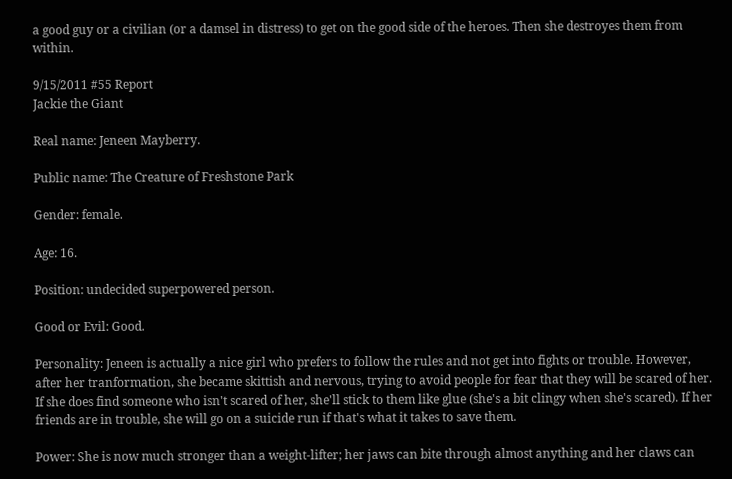a good guy or a civilian (or a damsel in distress) to get on the good side of the heroes. Then she destroyes them from within.

9/15/2011 #55 Report
Jackie the Giant

Real name: Jeneen Mayberry.

Public name: The Creature of Freshstone Park

Gender: female.

Age: 16.

Position: undecided superpowered person.

Good or Evil: Good.

Personality: Jeneen is actually a nice girl who prefers to follow the rules and not get into fights or trouble. However, after her tranformation, she became skittish and nervous, trying to avoid people for fear that they will be scared of her. If she does find someone who isn't scared of her, she'll stick to them like glue (she's a bit clingy when she's scared). If her friends are in trouble, she will go on a suicide run if that's what it takes to save them.

Power: She is now much stronger than a weight-lifter; her jaws can bite through almost anything and her claws can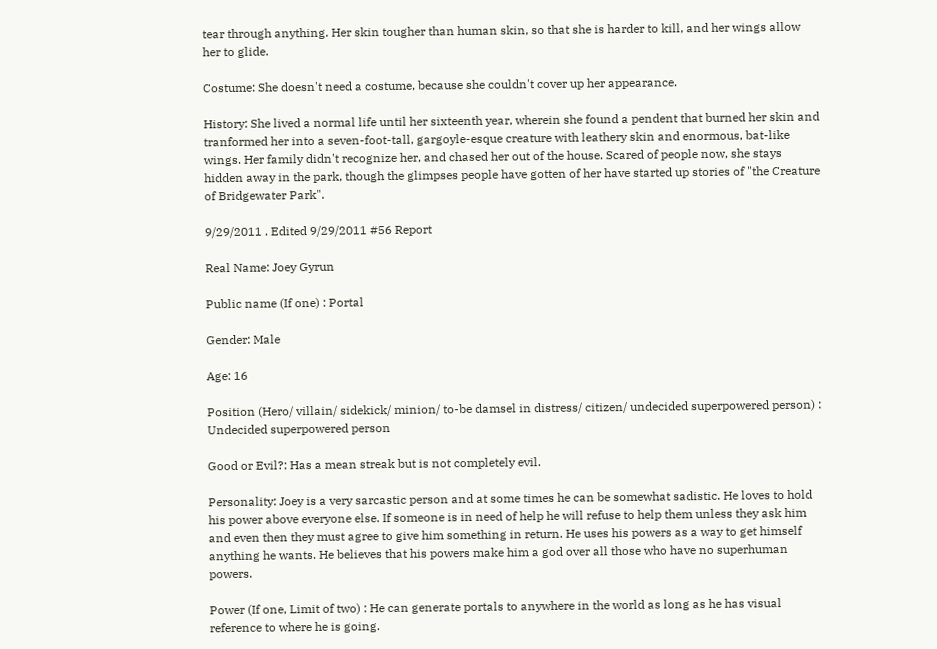tear through anything. Her skin tougher than human skin, so that she is harder to kill, and her wings allow her to glide.

Costume: She doesn't need a costume, because she couldn't cover up her appearance.

History: She lived a normal life until her sixteenth year, wherein she found a pendent that burned her skin and tranformed her into a seven-foot-tall, gargoyle-esque creature with leathery skin and enormous, bat-like wings. Her family didn't recognize her, and chased her out of the house. Scared of people now, she stays hidden away in the park, though the glimpses people have gotten of her have started up stories of "the Creature of Bridgewater Park".

9/29/2011 . Edited 9/29/2011 #56 Report

Real Name: Joey Gyrun

Public name (If one) : Portal

Gender: Male

Age: 16

Position (Hero/ villain/ sidekick/ minion/ to-be damsel in distress/ citizen/ undecided superpowered person) : Undecided superpowered person

Good or Evil?: Has a mean streak but is not completely evil.

Personality: Joey is a very sarcastic person and at some times he can be somewhat sadistic. He loves to hold his power above everyone else. If someone is in need of help he will refuse to help them unless they ask him and even then they must agree to give him something in return. He uses his powers as a way to get himself anything he wants. He believes that his powers make him a god over all those who have no superhuman powers.

Power (If one, Limit of two) : He can generate portals to anywhere in the world as long as he has visual reference to where he is going.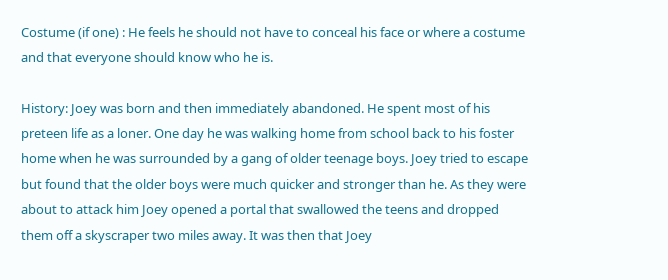Costume (if one) : He feels he should not have to conceal his face or where a costume and that everyone should know who he is.

History: Joey was born and then immediately abandoned. He spent most of his preteen life as a loner. One day he was walking home from school back to his foster home when he was surrounded by a gang of older teenage boys. Joey tried to escape but found that the older boys were much quicker and stronger than he. As they were about to attack him Joey opened a portal that swallowed the teens and dropped them off a skyscraper two miles away. It was then that Joey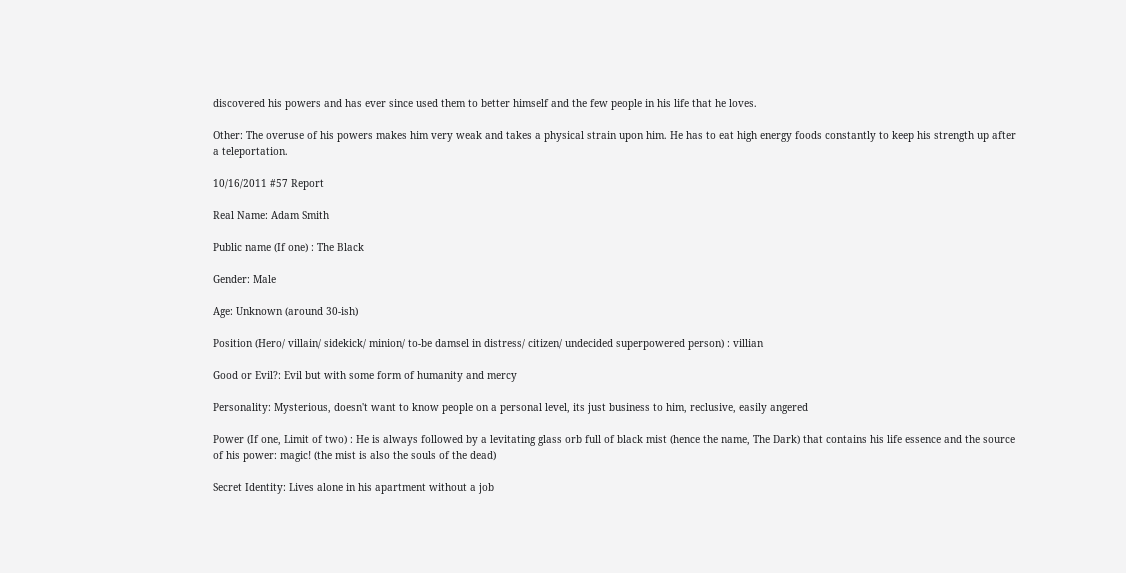discovered his powers and has ever since used them to better himself and the few people in his life that he loves.

Other: The overuse of his powers makes him very weak and takes a physical strain upon him. He has to eat high energy foods constantly to keep his strength up after a teleportation.

10/16/2011 #57 Report

Real Name: Adam Smith

Public name (If one) : The Black

Gender: Male

Age: Unknown (around 30-ish)

Position (Hero/ villain/ sidekick/ minion/ to-be damsel in distress/ citizen/ undecided superpowered person) : villian

Good or Evil?: Evil but with some form of humanity and mercy

Personality: Mysterious, doesn't want to know people on a personal level, its just business to him, reclusive, easily angered

Power (If one, Limit of two) : He is always followed by a levitating glass orb full of black mist (hence the name, The Dark) that contains his life essence and the source of his power: magic! (the mist is also the souls of the dead)

Secret Identity: Lives alone in his apartment without a job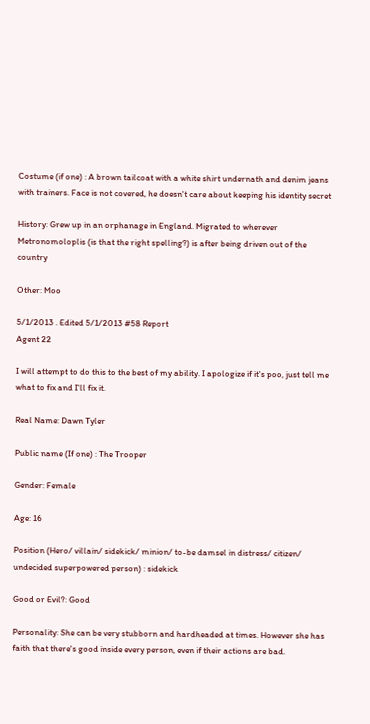Costume (if one) : A brown tailcoat with a white shirt undernath and denim jeans with trainers. Face is not covered, he doesn't care about keeping his identity secret

History: Grew up in an orphanage in England. Migrated to wherever Metronomoloplis (is that the right spelling?) is after being driven out of the country

Other: Moo

5/1/2013 . Edited 5/1/2013 #58 Report
Agent 22

I will attempt to do this to the best of my ability. I apologize if it's poo, just tell me what to fix and I'll fix it.

Real Name: Dawn Tyler

Public name (If one) : The Trooper

Gender: Female

Age: 16

Position (Hero/ villain/ sidekick/ minion/ to-be damsel in distress/ citizen/ undecided superpowered person) : sidekick

Good or Evil?: Good

Personality: She can be very stubborn and hardheaded at times. However she has faith that there's good inside every person, even if their actions are bad.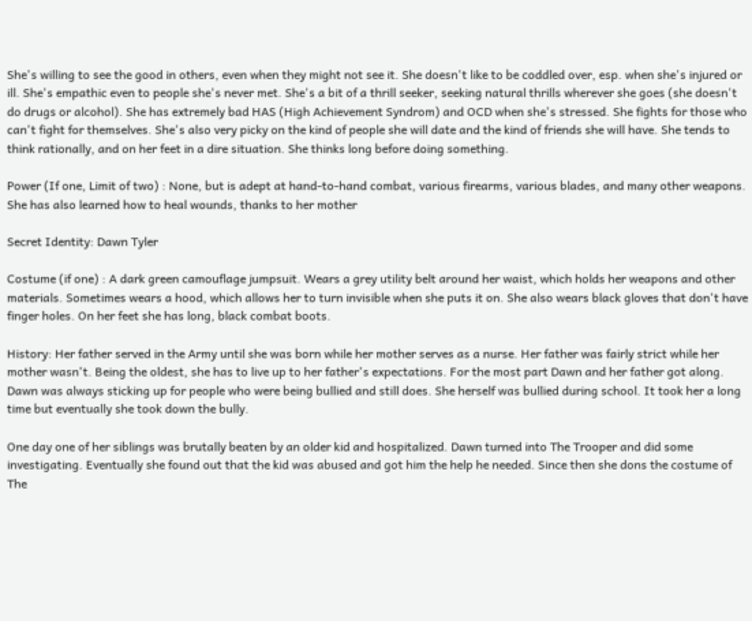She's willing to see the good in others, even when they might not see it. She doesn't like to be coddled over, esp. when she's injured or ill. She's empathic even to people she's never met. She's a bit of a thrill seeker, seeking natural thrills wherever she goes (she doesn't do drugs or alcohol). She has extremely bad HAS (High Achievement Syndrom) and OCD when she's stressed. She fights for those who can't fight for themselves. She's also very picky on the kind of people she will date and the kind of friends she will have. She tends to think rationally, and on her feet in a dire situation. She thinks long before doing something.

Power (If one, Limit of two) : None, but is adept at hand-to-hand combat, various firearms, various blades, and many other weapons. She has also learned how to heal wounds, thanks to her mother

Secret Identity: Dawn Tyler

Costume (if one) : A dark green camouflage jumpsuit. Wears a grey utility belt around her waist, which holds her weapons and other materials. Sometimes wears a hood, which allows her to turn invisible when she puts it on. She also wears black gloves that don't have finger holes. On her feet she has long, black combat boots.

History: Her father served in the Army until she was born while her mother serves as a nurse. Her father was fairly strict while her mother wasn't. Being the oldest, she has to live up to her father's expectations. For the most part Dawn and her father got along. Dawn was always sticking up for people who were being bullied and still does. She herself was bullied during school. It took her a long time but eventually she took down the bully.

One day one of her siblings was brutally beaten by an older kid and hospitalized. Dawn turned into The Trooper and did some investigating. Eventually she found out that the kid was abused and got him the help he needed. Since then she dons the costume of The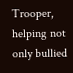Trooper, helping not only bullied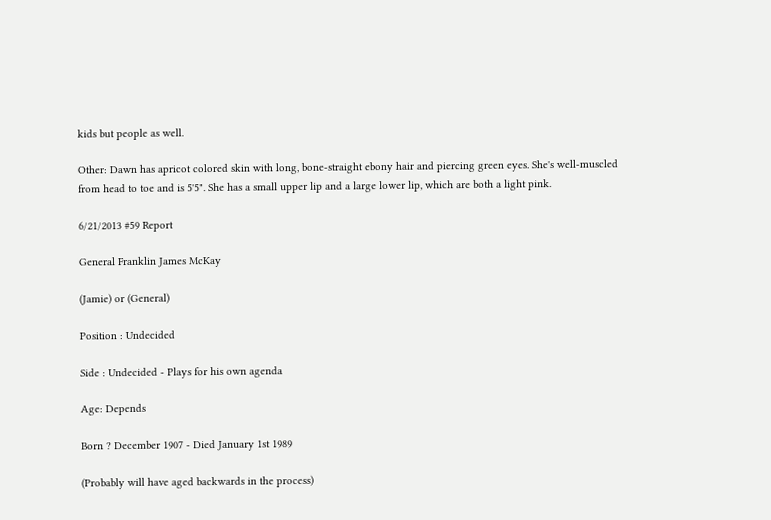kids but people as well.

Other: Dawn has apricot colored skin with long, bone-straight ebony hair and piercing green eyes. She's well-muscled from head to toe and is 5'5". She has a small upper lip and a large lower lip, which are both a light pink.

6/21/2013 #59 Report

General Franklin James McKay

(Jamie) or (General)

Position : Undecided

Side : Undecided - Plays for his own agenda

Age: Depends

Born ? December 1907 - Died January 1st 1989

(Probably will have aged backwards in the process)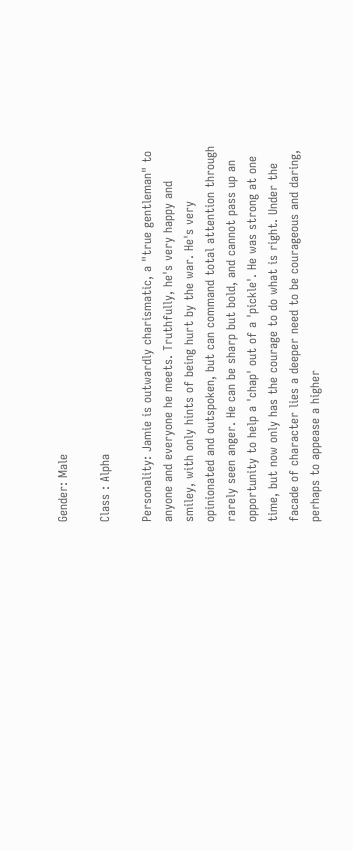Gender: Male

Class : Alpha

Personality: Jamie is outwardly charismatic, a "true gentleman" to anyone and everyone he meets. Truthfully, he's very happy and smiley, with only hints of being hurt by the war. He's very opinionated and outspoken, but can command total attention through rarely seen anger. He can be sharp but bold, and cannot pass up an opportunity to help a 'chap' out of a 'pickle'. He was strong at one time, but now only has the courage to do what is right. Under the facade of character lies a deeper need to be courageous and daring, perhaps to appease a higher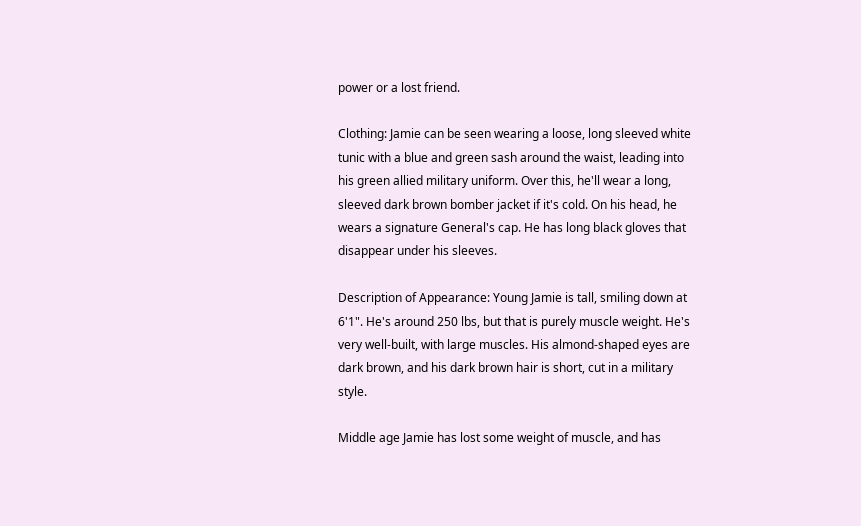power or a lost friend.

Clothing: Jamie can be seen wearing a loose, long sleeved white tunic with a blue and green sash around the waist, leading into his green allied military uniform. Over this, he'll wear a long, sleeved dark brown bomber jacket if it's cold. On his head, he wears a signature General's cap. He has long black gloves that disappear under his sleeves.

Description of Appearance: Young Jamie is tall, smiling down at 6'1". He's around 250 lbs, but that is purely muscle weight. He's very well-built, with large muscles. His almond-shaped eyes are dark brown, and his dark brown hair is short, cut in a military style.

Middle age Jamie has lost some weight of muscle, and has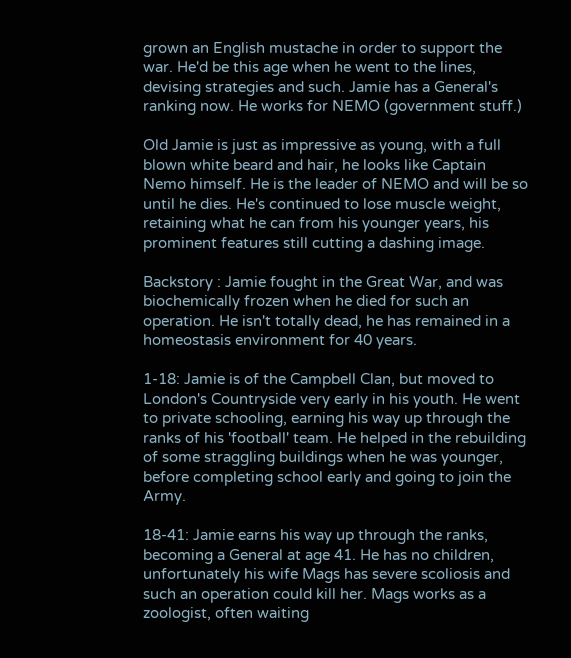grown an English mustache in order to support the war. He'd be this age when he went to the lines, devising strategies and such. Jamie has a General's ranking now. He works for NEMO (government stuff.)

Old Jamie is just as impressive as young, with a full blown white beard and hair, he looks like Captain Nemo himself. He is the leader of NEMO and will be so until he dies. He's continued to lose muscle weight, retaining what he can from his younger years, his prominent features still cutting a dashing image.

Backstory : Jamie fought in the Great War, and was biochemically frozen when he died for such an operation. He isn't totally dead, he has remained in a homeostasis environment for 40 years.

1-18: Jamie is of the Campbell Clan, but moved to London's Countryside very early in his youth. He went to private schooling, earning his way up through the ranks of his 'football' team. He helped in the rebuilding of some straggling buildings when he was younger, before completing school early and going to join the Army.

18-41: Jamie earns his way up through the ranks, becoming a General at age 41. He has no children, unfortunately his wife Mags has severe scoliosis and such an operation could kill her. Mags works as a zoologist, often waiting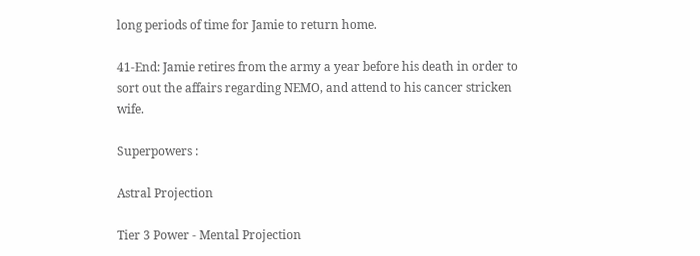long periods of time for Jamie to return home.

41-End: Jamie retires from the army a year before his death in order to sort out the affairs regarding NEMO, and attend to his cancer stricken wife.

Superpowers :

Astral Projection

Tier 3 Power - Mental Projection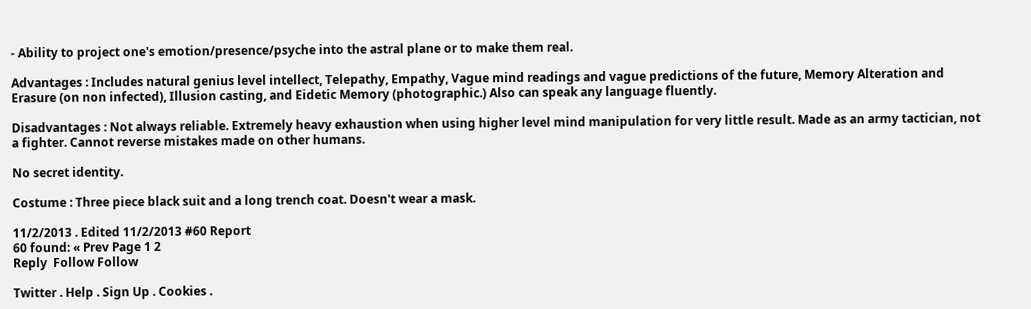- Ability to project one's emotion/presence/psyche into the astral plane or to make them real.

Advantages : Includes natural genius level intellect, Telepathy, Empathy, Vague mind readings and vague predictions of the future, Memory Alteration and Erasure (on non infected), Illusion casting, and Eidetic Memory (photographic.) Also can speak any language fluently.

Disadvantages : Not always reliable. Extremely heavy exhaustion when using higher level mind manipulation for very little result. Made as an army tactician, not a fighter. Cannot reverse mistakes made on other humans.

No secret identity.

Costume : Three piece black suit and a long trench coat. Doesn't wear a mask.

11/2/2013 . Edited 11/2/2013 #60 Report
60 found: « Prev Page 1 2
Reply  Follow Follow

Twitter . Help . Sign Up . Cookies .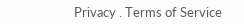Privacy . Terms of Service